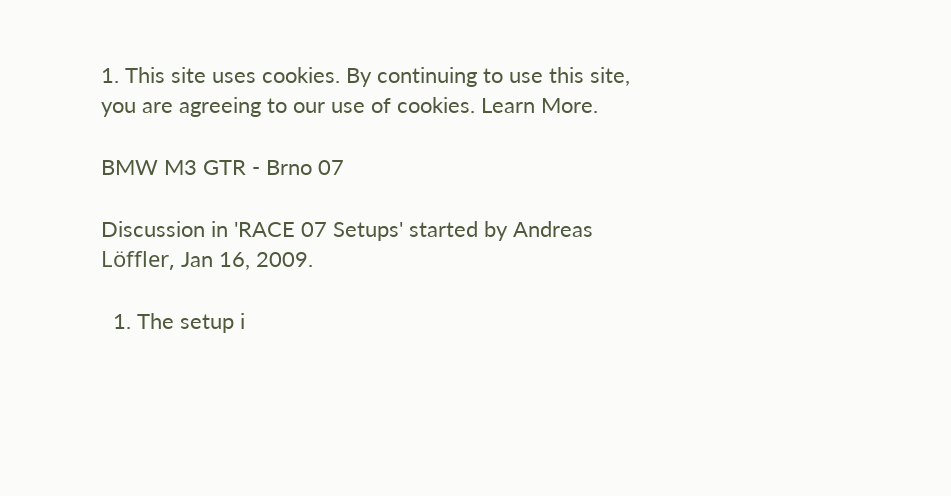1. This site uses cookies. By continuing to use this site, you are agreeing to our use of cookies. Learn More.

BMW M3 GTR - Brno 07

Discussion in 'RACE 07 Setups' started by Andreas Löffler, Jan 16, 2009.

  1. The setup i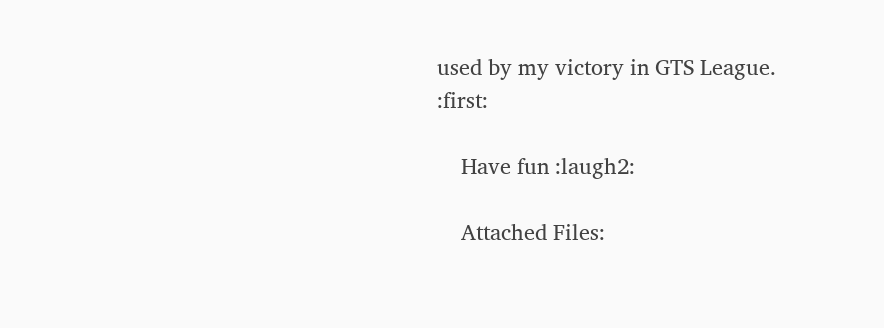used by my victory in GTS League. :first:

    Have fun :laugh2:

    Attached Files: